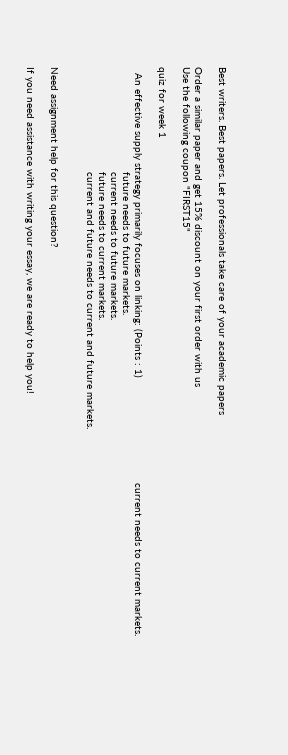Best writers. Best papers. Let professionals take care of your academic papers

Order a similar paper and get 15% discount on your first order with us
Use the following coupon "FIRST15"

quiz for week 1

  An effective supply strategy primarily focuses on linking: (Points : 1)                                   current needs to current markets.
                                   future needs to future markets.
                                   current needs to future markets.
                                   future needs to current markets.
                                   current and future needs to current and future markets.


Need assignment help for this question?

If you need assistance with writing your essay, we are ready to help you!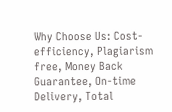Why Choose Us: Cost-efficiency, Plagiarism free, Money Back Guarantee, On-time Delivery, Total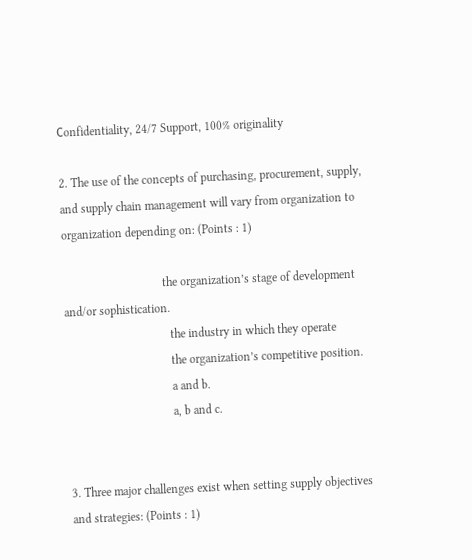Сonfidentiality, 24/7 Support, 100% originality

2. The use of the concepts of purchasing, procurement, supply, and supply chain management will vary from organization to organization depending on: (Points : 1)

                                 the organization’s stage of development and/or sophistication.
                                   the industry in which they operate
                                   the organization’s competitive position.
                                   a and b.
                                   a, b and c.


3. Three major challenges exist when setting supply objectives and strategies: (Points : 1)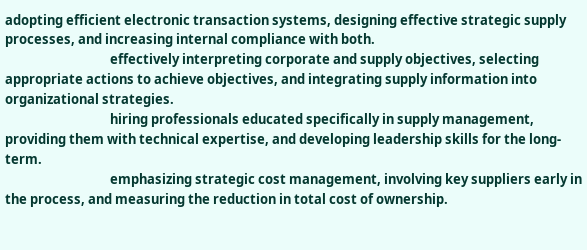adopting efficient electronic transaction systems, designing effective strategic supply processes, and increasing internal compliance with both.
                                   effectively interpreting corporate and supply objectives, selecting appropriate actions to achieve objectives, and integrating supply information into organizational strategies.
                                   hiring professionals educated specifically in supply management, providing them with technical expertise, and developing leadership skills for the long-term.
                                   emphasizing strategic cost management, involving key suppliers early in the process, and measuring the reduction in total cost of ownership.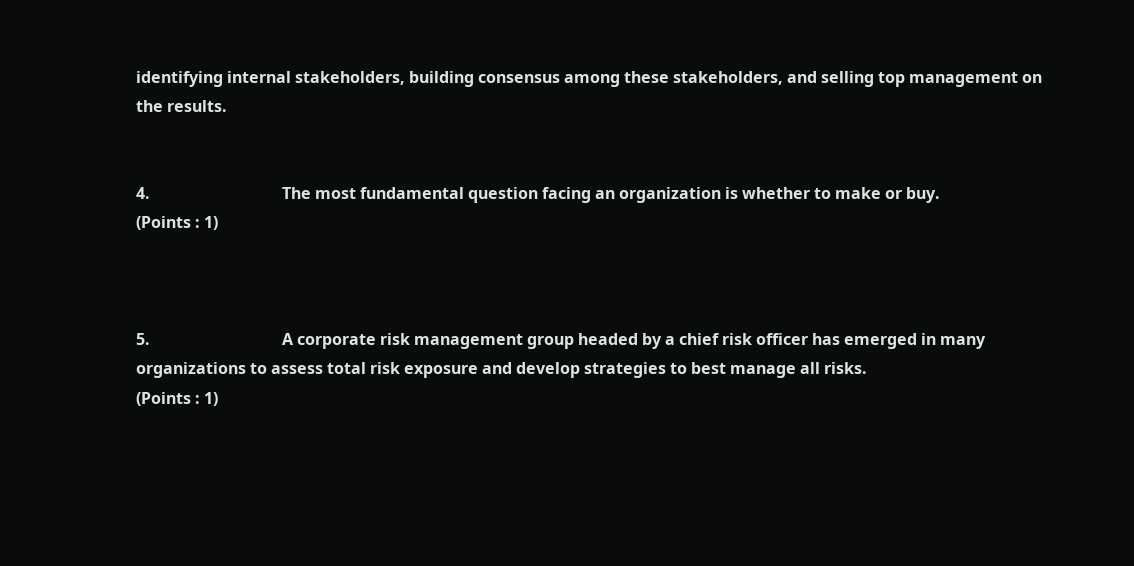identifying internal stakeholders, building consensus among these stakeholders, and selling top management on the results.


4.                                 The most fundamental question facing an organization is whether to make or buy.                                           (Points : 1)



5.                                 A corporate risk management group headed by a chief risk officer has emerged in many organizations to assess total risk exposure and develop strategies to best manage all risks.                                           (Points : 1)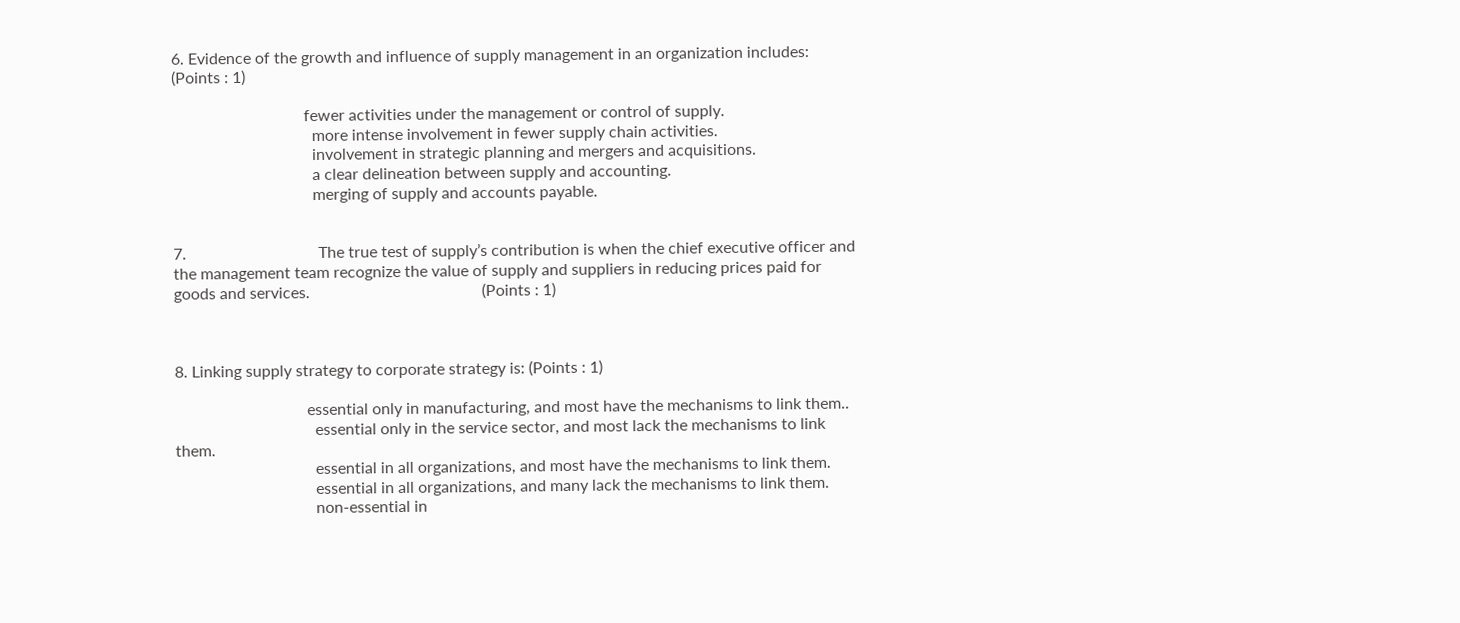6. Evidence of the growth and influence of supply management in an organization includes: (Points : 1)

                                 fewer activities under the management or control of supply.
                                   more intense involvement in fewer supply chain activities.
                                   involvement in strategic planning and mergers and acquisitions.
                                   a clear delineation between supply and accounting.
                                   merging of supply and accounts payable.


7.                                 The true test of supply’s contribution is when the chief executive officer and the management team recognize the value of supply and suppliers in reducing prices paid for goods and services.                                           (Points : 1)



8. Linking supply strategy to corporate strategy is: (Points : 1)

                                 essential only in manufacturing, and most have the mechanisms to link them..
                                   essential only in the service sector, and most lack the mechanisms to link them.
                                   essential in all organizations, and most have the mechanisms to link them.
                                   essential in all organizations, and many lack the mechanisms to link them.
                                   non-essential in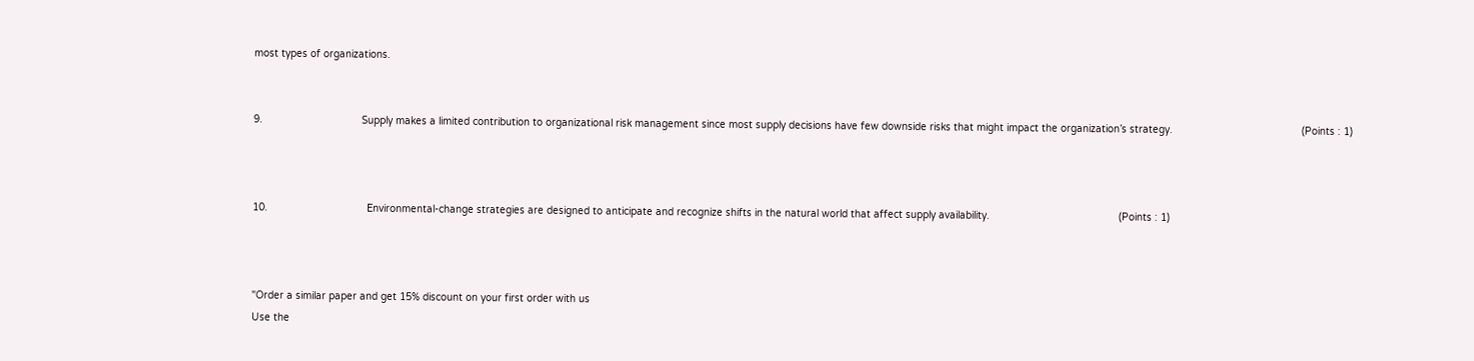most types of organizations.


9.                                 Supply makes a limited contribution to organizational risk management since most supply decisions have few downside risks that might impact the organization’s strategy.                                           (Points : 1)



10.                                 Environmental-change strategies are designed to anticipate and recognize shifts in the natural world that affect supply availability.                                           (Points : 1)



"Order a similar paper and get 15% discount on your first order with us
Use the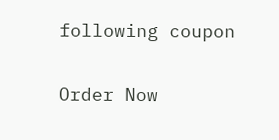following coupon

Order Now